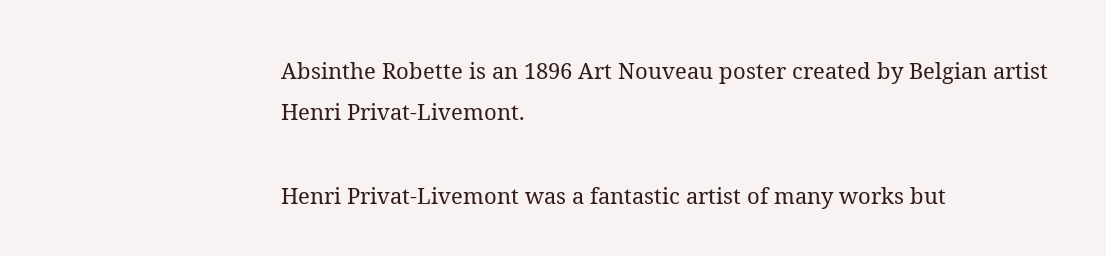Absinthe Robette is an 1896 Art Nouveau poster created by Belgian artist Henri Privat-Livemont.

Henri Privat-Livemont was a fantastic artist of many works but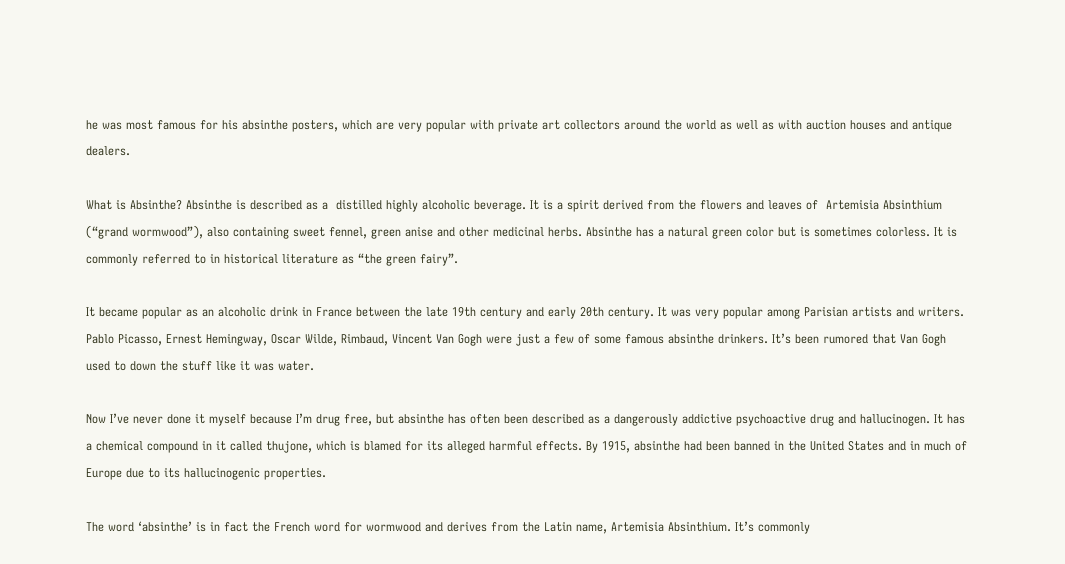he was most famous for his absinthe posters, which are very popular with private art collectors around the world as well as with auction houses and antique dealers.

What is Absinthe? Absinthe is described as a  distilled highly alcoholic beverage. It is a spirit derived from the flowers and leaves of  Artemisia Absinthium (“grand wormwood”), also containing sweet fennel, green anise and other medicinal herbs. Absinthe has a natural green color but is sometimes colorless. It is commonly referred to in historical literature as “the green fairy”.

It became popular as an alcoholic drink in France between the late 19th century and early 20th century. It was very popular among Parisian artists and writers. Pablo Picasso, Ernest Hemingway, Oscar Wilde, Rimbaud, Vincent Van Gogh were just a few of some famous absinthe drinkers. It’s been rumored that Van Gogh used to down the stuff like it was water.

Now I’ve never done it myself because I’m drug free, but absinthe has often been described as a dangerously addictive psychoactive drug and hallucinogen. It has a chemical compound in it called thujone, which is blamed for its alleged harmful effects. By 1915, absinthe had been banned in the United States and in much of Europe due to its hallucinogenic properties.

The word ‘absinthe’ is in fact the French word for wormwood and derives from the Latin name, Artemisia Absinthium. It’s commonly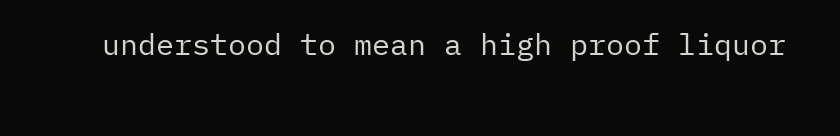understood to mean a high proof liquor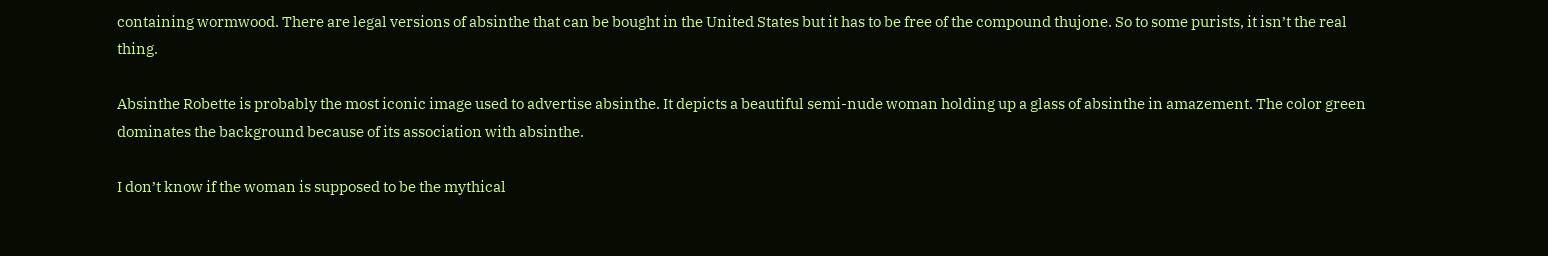containing wormwood. There are legal versions of absinthe that can be bought in the United States but it has to be free of the compound thujone. So to some purists, it isn’t the real thing.

Absinthe Robette is probably the most iconic image used to advertise absinthe. It depicts a beautiful semi-nude woman holding up a glass of absinthe in amazement. The color green dominates the background because of its association with absinthe.

I don’t know if the woman is supposed to be the mythical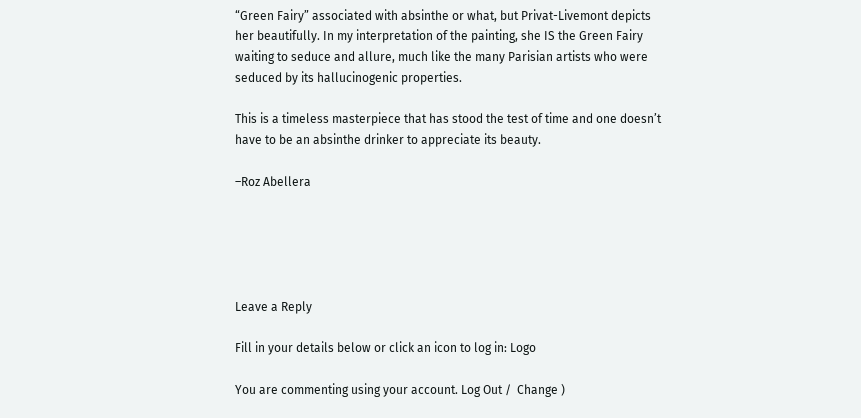“Green Fairy” associated with absinthe or what, but Privat-Livemont depicts her beautifully. In my interpretation of the painting, she IS the Green Fairy waiting to seduce and allure, much like the many Parisian artists who were seduced by its hallucinogenic properties.

This is a timeless masterpiece that has stood the test of time and one doesn’t have to be an absinthe drinker to appreciate its beauty.

–Roz Abellera





Leave a Reply

Fill in your details below or click an icon to log in: Logo

You are commenting using your account. Log Out /  Change )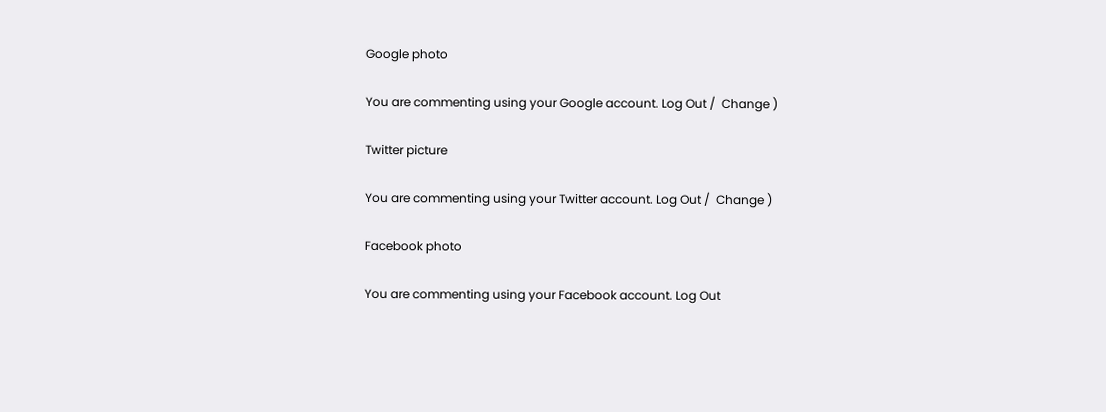Google photo

You are commenting using your Google account. Log Out /  Change )

Twitter picture

You are commenting using your Twitter account. Log Out /  Change )

Facebook photo

You are commenting using your Facebook account. Log Out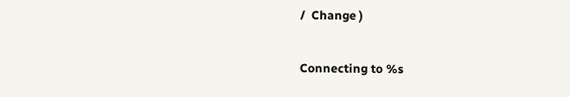/  Change )

Connecting to %s